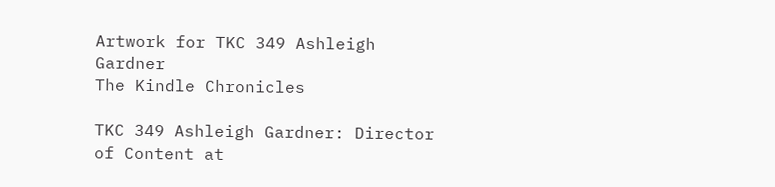Artwork for TKC 349 Ashleigh Gardner
The Kindle Chronicles

TKC 349 Ashleigh Gardner: Director of Content at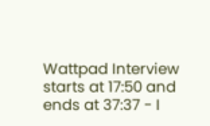Wattpad Interview starts at 17:50 and ends at 37:37 - I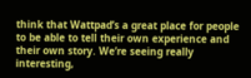think that Wattpad’s a great place for people to be able to tell their own experience and their own story. We’re seeing really interesting,